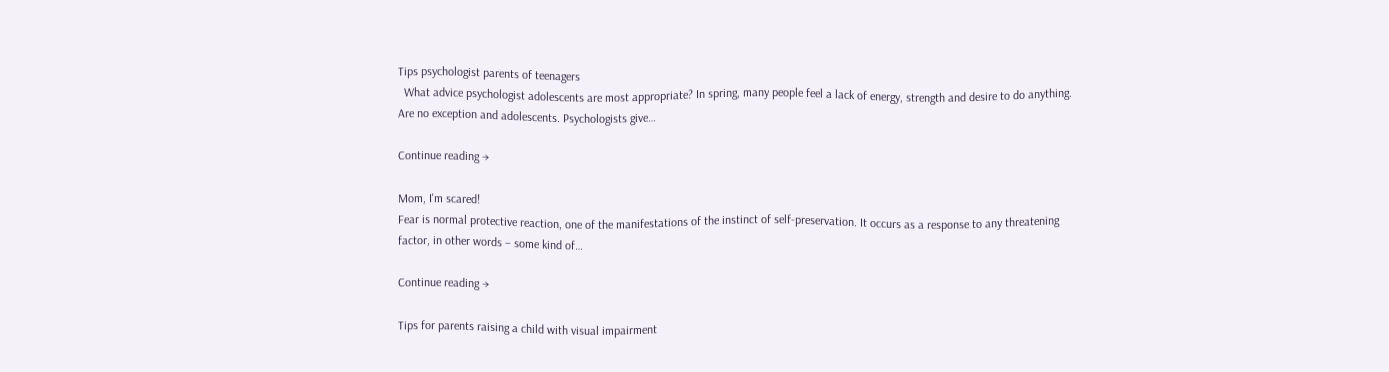Tips psychologist parents of teenagers
  What advice psychologist adolescents are most appropriate? In spring, many people feel a lack of energy, strength and desire to do anything. Are no exception and adolescents. Psychologists give…

Continue reading →

Mom, I'm scared!
Fear is normal protective reaction, one of the manifestations of the instinct of self-preservation. It occurs as a response to any threatening factor, in other words – some kind of…

Continue reading →

Tips for parents raising a child with visual impairment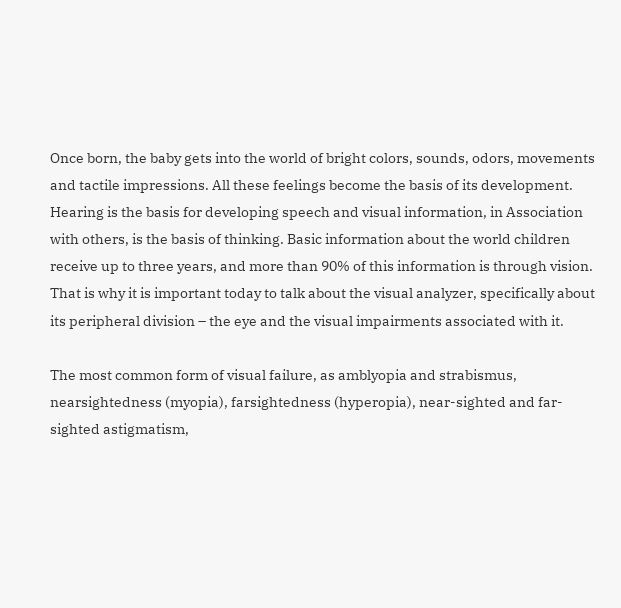Once born, the baby gets into the world of bright colors, sounds, odors, movements and tactile impressions. All these feelings become the basis of its development. Hearing is the basis for developing speech and visual information, in Association with others, is the basis of thinking. Basic information about the world children receive up to three years, and more than 90% of this information is through vision. That is why it is important today to talk about the visual analyzer, specifically about its peripheral division – the eye and the visual impairments associated with it.

The most common form of visual failure, as amblyopia and strabismus, nearsightedness (myopia), farsightedness (hyperopia), near-sighted and far-sighted astigmatism,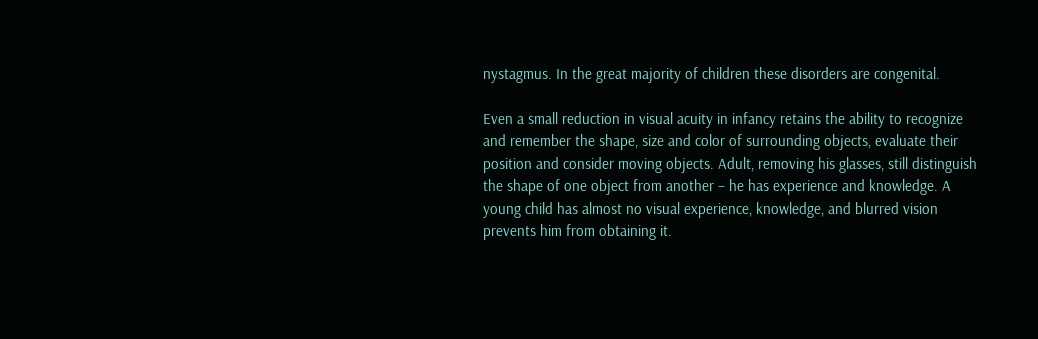nystagmus. In the great majority of children these disorders are congenital.

Even a small reduction in visual acuity in infancy retains the ability to recognize and remember the shape, size and color of surrounding objects, evaluate their position and consider moving objects. Adult, removing his glasses, still distinguish the shape of one object from another – he has experience and knowledge. A young child has almost no visual experience, knowledge, and blurred vision prevents him from obtaining it.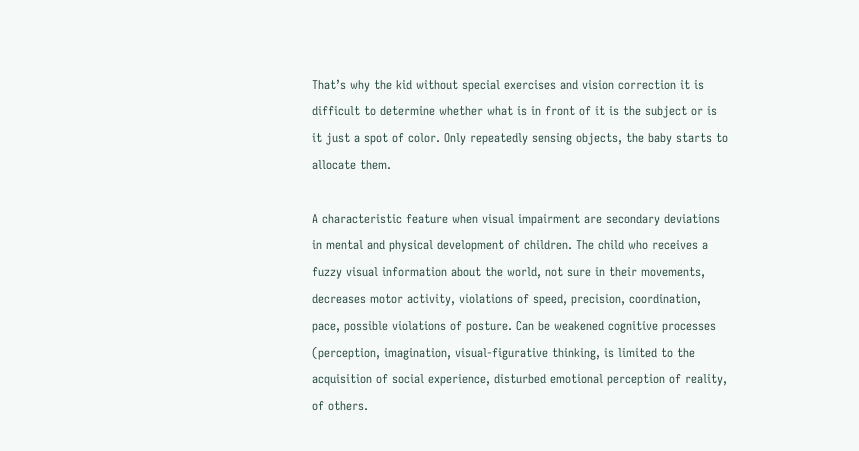That’s why the kid without special exercises and vision correction it is difficult to determine whether what is in front of it is the subject or is it just a spot of color. Only repeatedly sensing objects, the baby starts to allocate them.

A characteristic feature when visual impairment are secondary deviations in mental and physical development of children. The child who receives a fuzzy visual information about the world, not sure in their movements, decreases motor activity, violations of speed, precision, coordination, pace, possible violations of posture. Can be weakened cognitive processes (perception, imagination, visual-figurative thinking, is limited to the acquisition of social experience, disturbed emotional perception of reality, of others.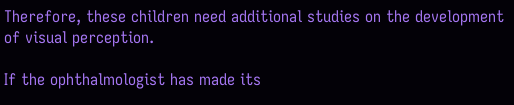Therefore, these children need additional studies on the development of visual perception.

If the ophthalmologist has made its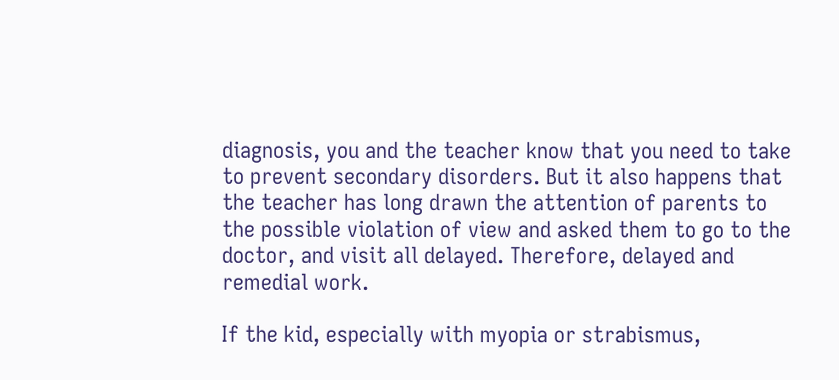diagnosis, you and the teacher know that you need to take to prevent secondary disorders. But it also happens that the teacher has long drawn the attention of parents to the possible violation of view and asked them to go to the doctor, and visit all delayed. Therefore, delayed and remedial work.

If the kid, especially with myopia or strabismus,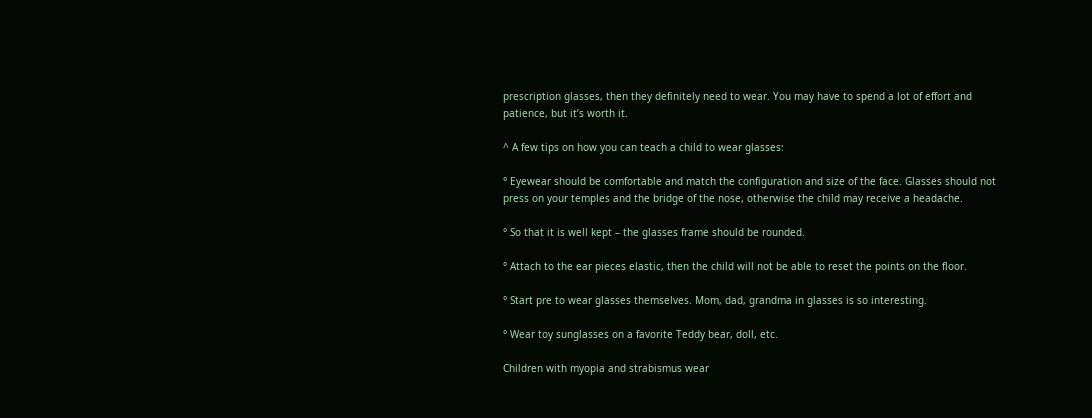prescription glasses, then they definitely need to wear. You may have to spend a lot of effort and patience, but it’s worth it.

^ A few tips on how you can teach a child to wear glasses:

° Eyewear should be comfortable and match the configuration and size of the face. Glasses should not press on your temples and the bridge of the nose, otherwise the child may receive a headache.

° So that it is well kept – the glasses frame should be rounded.

° Attach to the ear pieces elastic, then the child will not be able to reset the points on the floor.

° Start pre to wear glasses themselves. Mom, dad, grandma in glasses is so interesting.

° Wear toy sunglasses on a favorite Teddy bear, doll, etc.

Children with myopia and strabismus wear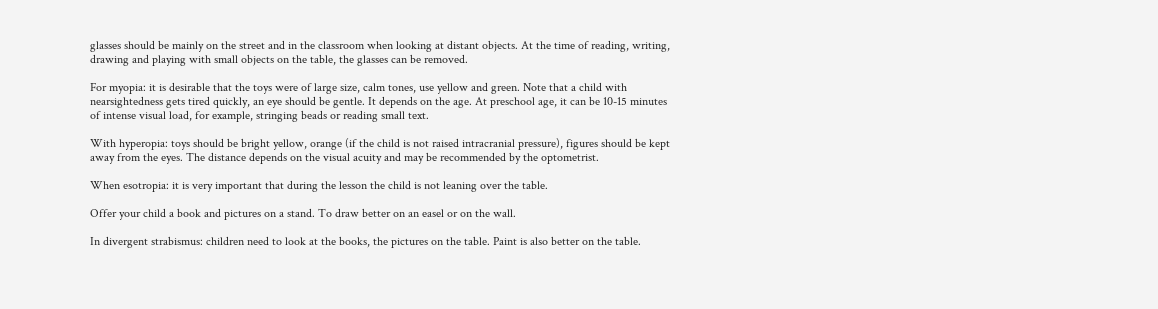glasses should be mainly on the street and in the classroom when looking at distant objects. At the time of reading, writing, drawing and playing with small objects on the table, the glasses can be removed.

For myopia: it is desirable that the toys were of large size, calm tones, use yellow and green. Note that a child with nearsightedness gets tired quickly, an eye should be gentle. It depends on the age. At preschool age, it can be 10-15 minutes of intense visual load, for example, stringing beads or reading small text.

With hyperopia: toys should be bright yellow, orange (if the child is not raised intracranial pressure), figures should be kept away from the eyes. The distance depends on the visual acuity and may be recommended by the optometrist.

When esotropia: it is very important that during the lesson the child is not leaning over the table.

Offer your child a book and pictures on a stand. To draw better on an easel or on the wall.

In divergent strabismus: children need to look at the books, the pictures on the table. Paint is also better on the table.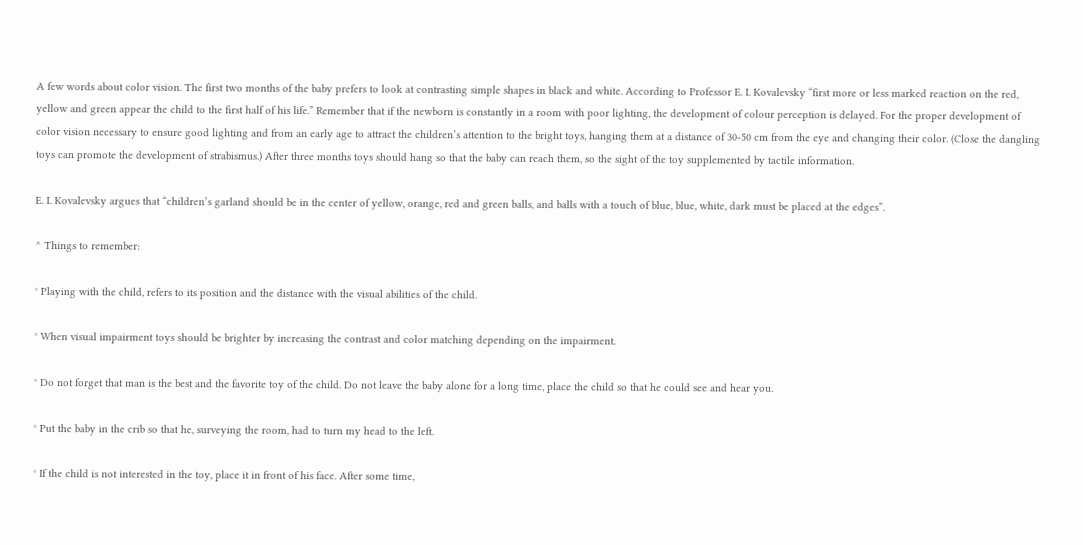A few words about color vision. The first two months of the baby prefers to look at contrasting simple shapes in black and white. According to Professor E. I. Kovalevsky “first more or less marked reaction on the red, yellow and green appear the child to the first half of his life.” Remember that if the newborn is constantly in a room with poor lighting, the development of colour perception is delayed. For the proper development of color vision necessary to ensure good lighting and from an early age to attract the children’s attention to the bright toys, hanging them at a distance of 30-50 cm from the eye and changing their color. (Close the dangling toys can promote the development of strabismus.) After three months toys should hang so that the baby can reach them, so the sight of the toy supplemented by tactile information.

E. I. Kovalevsky argues that “children’s garland should be in the center of yellow, orange, red and green balls, and balls with a touch of blue, blue, white, dark must be placed at the edges”.

^ Things to remember:

° Playing with the child, refers to its position and the distance with the visual abilities of the child.

° When visual impairment toys should be brighter by increasing the contrast and color matching depending on the impairment.

° Do not forget that man is the best and the favorite toy of the child. Do not leave the baby alone for a long time, place the child so that he could see and hear you.

° Put the baby in the crib so that he, surveying the room, had to turn my head to the left.

° If the child is not interested in the toy, place it in front of his face. After some time,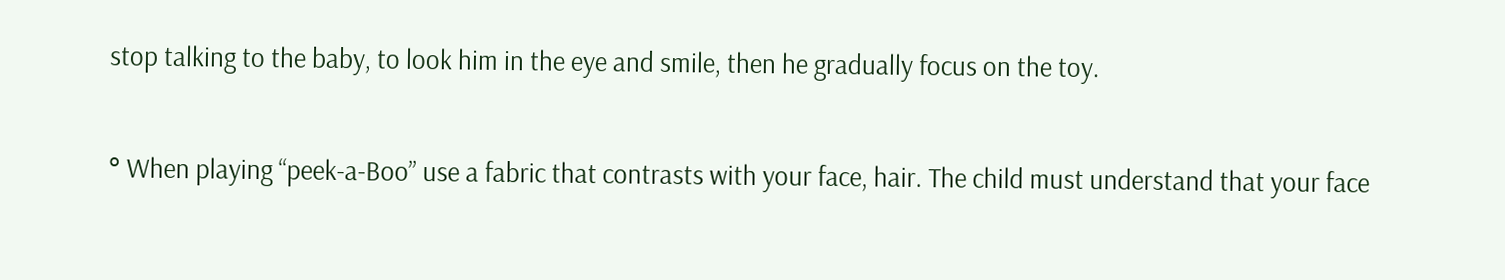stop talking to the baby, to look him in the eye and smile, then he gradually focus on the toy.

° When playing “peek-a-Boo” use a fabric that contrasts with your face, hair. The child must understand that your face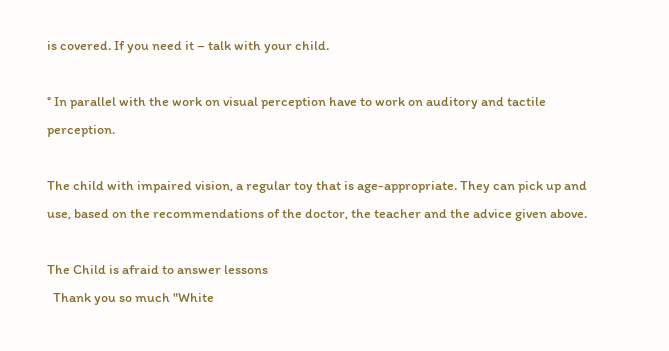is covered. If you need it – talk with your child.

° In parallel with the work on visual perception have to work on auditory and tactile perception.

The child with impaired vision, a regular toy that is age-appropriate. They can pick up and use, based on the recommendations of the doctor, the teacher and the advice given above.

The Child is afraid to answer lessons
  Thank you so much "White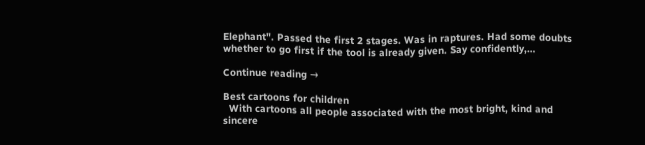Elephant". Passed the first 2 stages. Was in raptures. Had some doubts whether to go first if the tool is already given. Say confidently,…

Continue reading →

Best cartoons for children
  With cartoons all people associated with the most bright, kind and sincere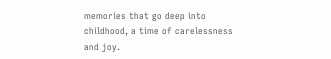memories that go deep into childhood, a time of carelessness and joy.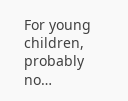For young children, probably no…